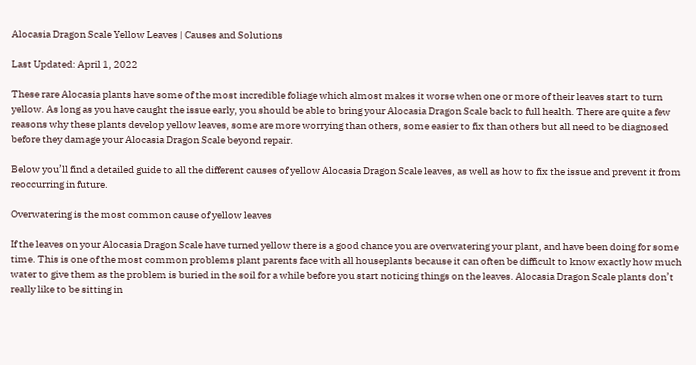Alocasia Dragon Scale Yellow Leaves | Causes and Solutions

Last Updated: April 1, 2022

These rare Alocasia plants have some of the most incredible foliage which almost makes it worse when one or more of their leaves start to turn yellow. As long as you have caught the issue early, you should be able to bring your Alocasia Dragon Scale back to full health. There are quite a few reasons why these plants develop yellow leaves, some are more worrying than others, some easier to fix than others but all need to be diagnosed before they damage your Alocasia Dragon Scale beyond repair.

Below you’ll find a detailed guide to all the different causes of yellow Alocasia Dragon Scale leaves, as well as how to fix the issue and prevent it from reoccurring in future.

Overwatering is the most common cause of yellow leaves

If the leaves on your Alocasia Dragon Scale have turned yellow there is a good chance you are overwatering your plant, and have been doing for some time. This is one of the most common problems plant parents face with all houseplants because it can often be difficult to know exactly how much water to give them as the problem is buried in the soil for a while before you start noticing things on the leaves. Alocasia Dragon Scale plants don’t really like to be sitting in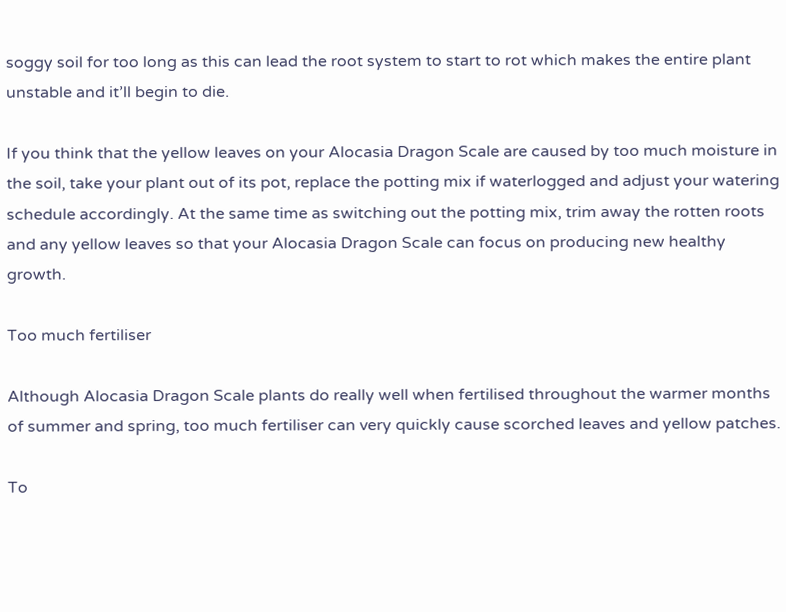soggy soil for too long as this can lead the root system to start to rot which makes the entire plant unstable and it’ll begin to die.

If you think that the yellow leaves on your Alocasia Dragon Scale are caused by too much moisture in the soil, take your plant out of its pot, replace the potting mix if waterlogged and adjust your watering schedule accordingly. At the same time as switching out the potting mix, trim away the rotten roots and any yellow leaves so that your Alocasia Dragon Scale can focus on producing new healthy growth.

Too much fertiliser

Although Alocasia Dragon Scale plants do really well when fertilised throughout the warmer months of summer and spring, too much fertiliser can very quickly cause scorched leaves and yellow patches.

To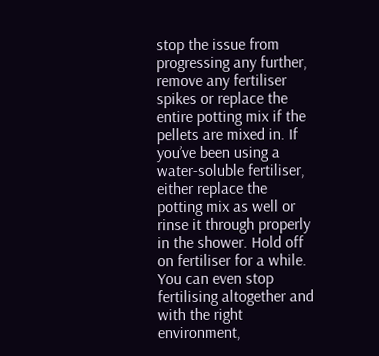stop the issue from progressing any further, remove any fertiliser spikes or replace the entire potting mix if the pellets are mixed in. If you’ve been using a water-soluble fertiliser, either replace the potting mix as well or rinse it through properly in the shower. Hold off on fertiliser for a while. You can even stop fertilising altogether and with the right environment,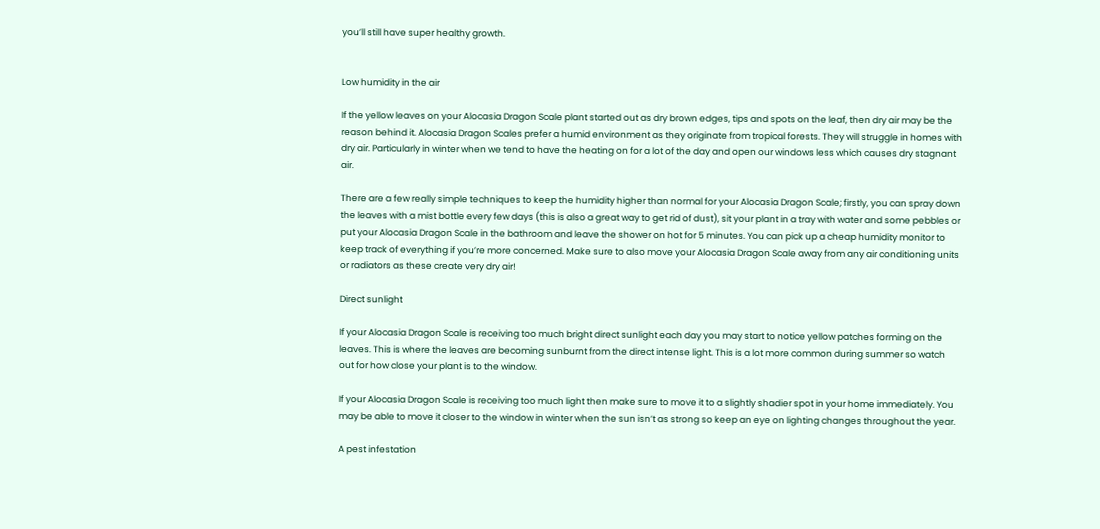you’ll still have super healthy growth.


Low humidity in the air

If the yellow leaves on your Alocasia Dragon Scale plant started out as dry brown edges, tips and spots on the leaf, then dry air may be the reason behind it. Alocasia Dragon Scales prefer a humid environment as they originate from tropical forests. They will struggle in homes with dry air. Particularly in winter when we tend to have the heating on for a lot of the day and open our windows less which causes dry stagnant air.

There are a few really simple techniques to keep the humidity higher than normal for your Alocasia Dragon Scale; firstly, you can spray down the leaves with a mist bottle every few days (this is also a great way to get rid of dust), sit your plant in a tray with water and some pebbles or put your Alocasia Dragon Scale in the bathroom and leave the shower on hot for 5 minutes. You can pick up a cheap humidity monitor to keep track of everything if you’re more concerned. Make sure to also move your Alocasia Dragon Scale away from any air conditioning units or radiators as these create very dry air!

Direct sunlight

If your Alocasia Dragon Scale is receiving too much bright direct sunlight each day you may start to notice yellow patches forming on the leaves. This is where the leaves are becoming sunburnt from the direct intense light. This is a lot more common during summer so watch out for how close your plant is to the window.

If your Alocasia Dragon Scale is receiving too much light then make sure to move it to a slightly shadier spot in your home immediately. You may be able to move it closer to the window in winter when the sun isn’t as strong so keep an eye on lighting changes throughout the year.

A pest infestation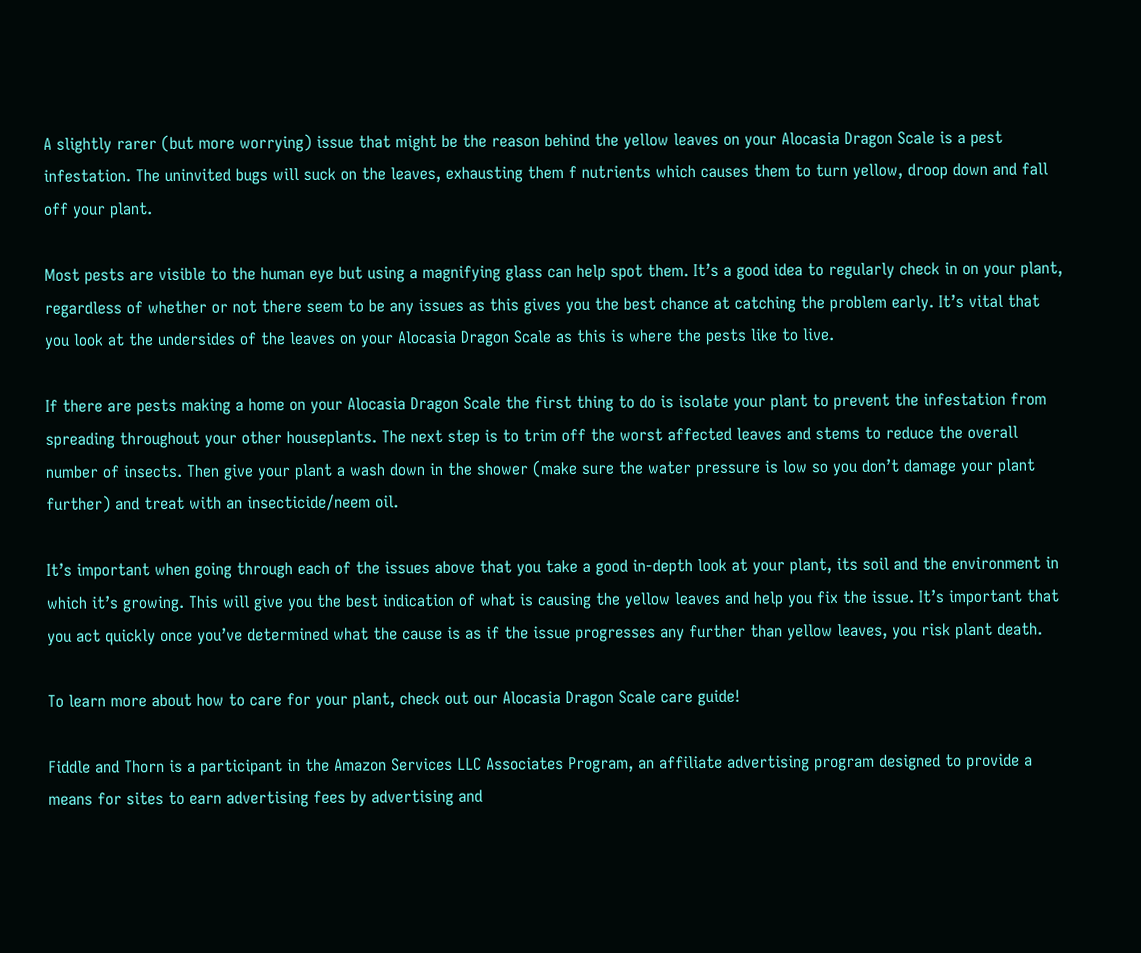A slightly rarer (but more worrying) issue that might be the reason behind the yellow leaves on your Alocasia Dragon Scale is a pest infestation. The uninvited bugs will suck on the leaves, exhausting them f nutrients which causes them to turn yellow, droop down and fall off your plant.

Most pests are visible to the human eye but using a magnifying glass can help spot them. It’s a good idea to regularly check in on your plant, regardless of whether or not there seem to be any issues as this gives you the best chance at catching the problem early. It’s vital that you look at the undersides of the leaves on your Alocasia Dragon Scale as this is where the pests like to live.

If there are pests making a home on your Alocasia Dragon Scale the first thing to do is isolate your plant to prevent the infestation from spreading throughout your other houseplants. The next step is to trim off the worst affected leaves and stems to reduce the overall number of insects. Then give your plant a wash down in the shower (make sure the water pressure is low so you don’t damage your plant further) and treat with an insecticide/neem oil.

It’s important when going through each of the issues above that you take a good in-depth look at your plant, its soil and the environment in which it’s growing. This will give you the best indication of what is causing the yellow leaves and help you fix the issue. It’s important that you act quickly once you’ve determined what the cause is as if the issue progresses any further than yellow leaves, you risk plant death.

To learn more about how to care for your plant, check out our Alocasia Dragon Scale care guide!

Fiddle and Thorn is a participant in the Amazon Services LLC Associates Program, an affiliate advertising program designed to provide a means for sites to earn advertising fees by advertising and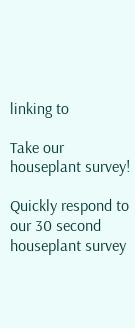linking to

Take our houseplant survey!

Quickly respond to our 30 second houseplant survey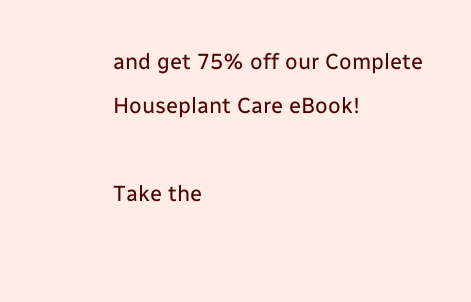and get 75% off our Complete Houseplant Care eBook!

Take the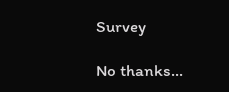Survey

No thanks...